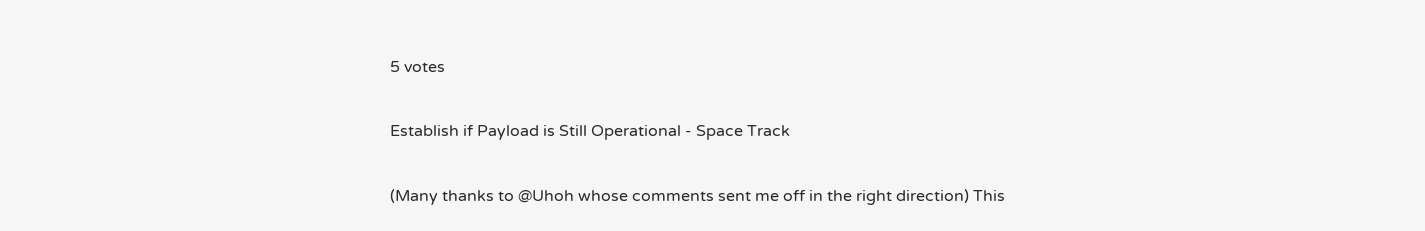5 votes

Establish if Payload is Still Operational - Space Track

(Many thanks to @Uhoh whose comments sent me off in the right direction) This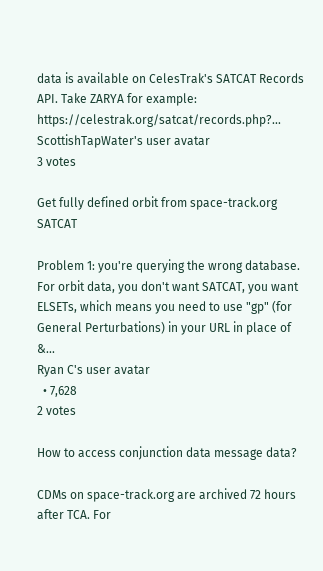data is available on CelesTrak's SATCAT Records API. Take ZARYA for example: https://celestrak.org/satcat/records.php?...
ScottishTapWater's user avatar
3 votes

Get fully defined orbit from space-track.org SATCAT

Problem 1: you're querying the wrong database. For orbit data, you don't want SATCAT, you want ELSETs, which means you need to use "gp" (for General Perturbations) in your URL in place of &...
Ryan C's user avatar
  • 7,628
2 votes

How to access conjunction data message data?

CDMs on space-track.org are archived 72 hours after TCA. For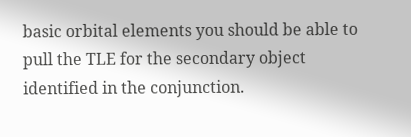basic orbital elements you should be able to pull the TLE for the secondary object identified in the conjunction.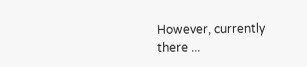However, currently there ...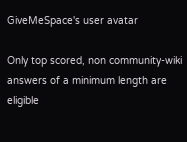GiveMeSpace's user avatar

Only top scored, non community-wiki answers of a minimum length are eligible